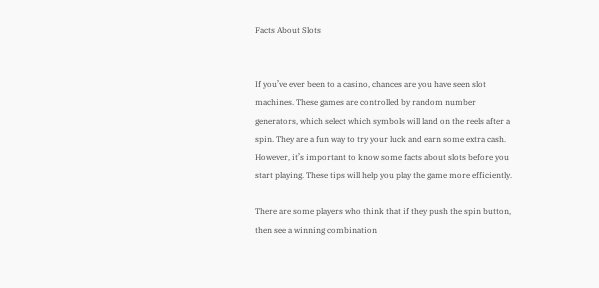Facts About Slots


If you’ve ever been to a casino, chances are you have seen slot machines. These games are controlled by random number generators, which select which symbols will land on the reels after a spin. They are a fun way to try your luck and earn some extra cash. However, it’s important to know some facts about slots before you start playing. These tips will help you play the game more efficiently.

There are some players who think that if they push the spin button, then see a winning combination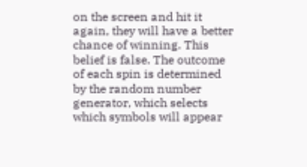on the screen and hit it again, they will have a better chance of winning. This belief is false. The outcome of each spin is determined by the random number generator, which selects which symbols will appear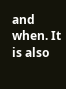and when. It is also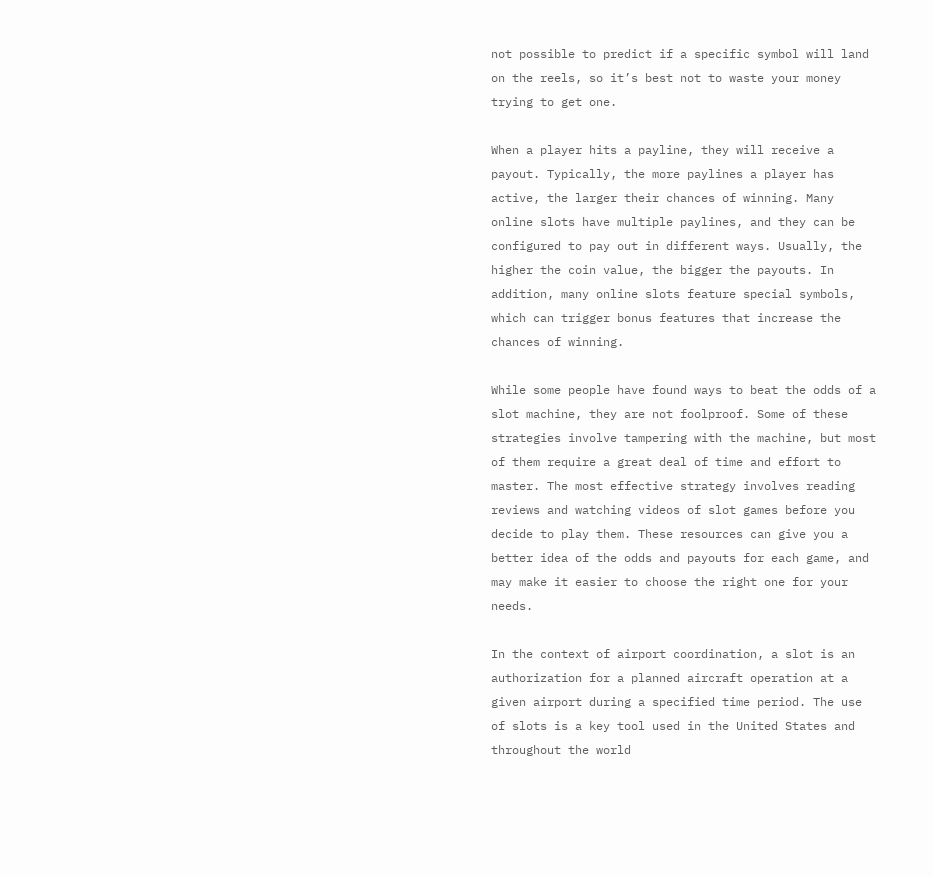not possible to predict if a specific symbol will land on the reels, so it’s best not to waste your money trying to get one.

When a player hits a payline, they will receive a payout. Typically, the more paylines a player has active, the larger their chances of winning. Many online slots have multiple paylines, and they can be configured to pay out in different ways. Usually, the higher the coin value, the bigger the payouts. In addition, many online slots feature special symbols, which can trigger bonus features that increase the chances of winning.

While some people have found ways to beat the odds of a slot machine, they are not foolproof. Some of these strategies involve tampering with the machine, but most of them require a great deal of time and effort to master. The most effective strategy involves reading reviews and watching videos of slot games before you decide to play them. These resources can give you a better idea of the odds and payouts for each game, and may make it easier to choose the right one for your needs.

In the context of airport coordination, a slot is an authorization for a planned aircraft operation at a given airport during a specified time period. The use of slots is a key tool used in the United States and throughout the world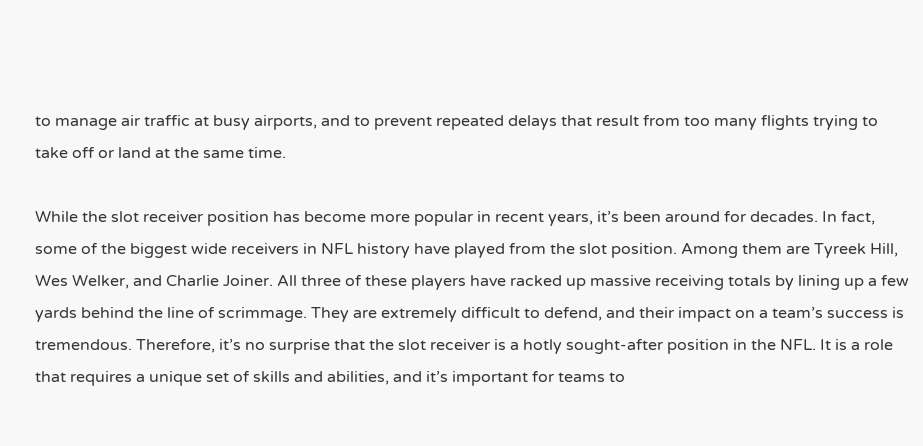to manage air traffic at busy airports, and to prevent repeated delays that result from too many flights trying to take off or land at the same time.

While the slot receiver position has become more popular in recent years, it’s been around for decades. In fact, some of the biggest wide receivers in NFL history have played from the slot position. Among them are Tyreek Hill, Wes Welker, and Charlie Joiner. All three of these players have racked up massive receiving totals by lining up a few yards behind the line of scrimmage. They are extremely difficult to defend, and their impact on a team’s success is tremendous. Therefore, it’s no surprise that the slot receiver is a hotly sought-after position in the NFL. It is a role that requires a unique set of skills and abilities, and it’s important for teams to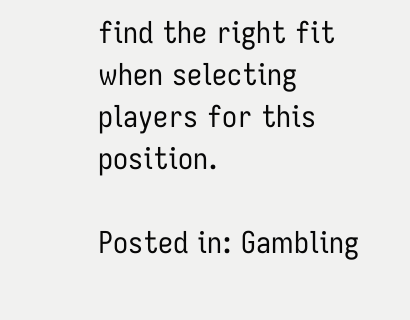find the right fit when selecting players for this position.

Posted in: Gambling